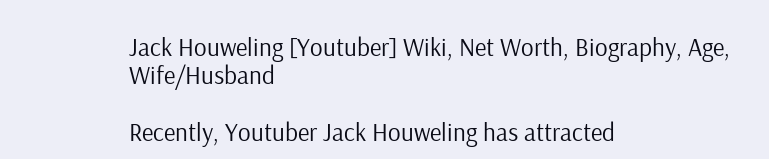Jack Houweling [Youtuber] Wiki, Net Worth, Biography, Age, Wife/Husband

Recently, Youtuber Jack Houweling has attracted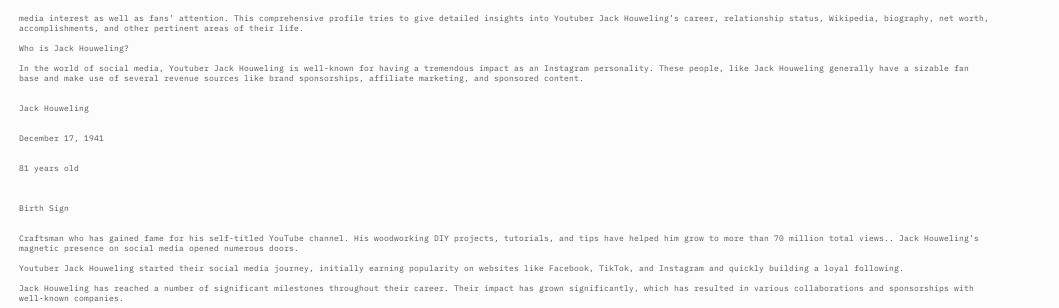media interest as well as fans’ attention. This comprehensive profile tries to give detailed insights into Youtuber Jack Houweling’s career, relationship status, Wikipedia, biography, net worth, accomplishments, and other pertinent areas of their life.

Who is Jack Houweling?

In the world of social media, Youtuber Jack Houweling is well-known for having a tremendous impact as an Instagram personality. These people, like Jack Houweling generally have a sizable fan base and make use of several revenue sources like brand sponsorships, affiliate marketing, and sponsored content.


Jack Houweling


December 17, 1941


81 years old



Birth Sign


Craftsman who has gained fame for his self-titled YouTube channel. His woodworking DIY projects, tutorials, and tips have helped him grow to more than 70 million total views.. Jack Houweling’s magnetic presence on social media opened numerous doors.

Youtuber Jack Houweling started their social media journey, initially earning popularity on websites like Facebook, TikTok, and Instagram and quickly building a loyal following.

Jack Houweling has reached a number of significant milestones throughout their career. Their impact has grown significantly, which has resulted in various collaborations and sponsorships with well-known companies.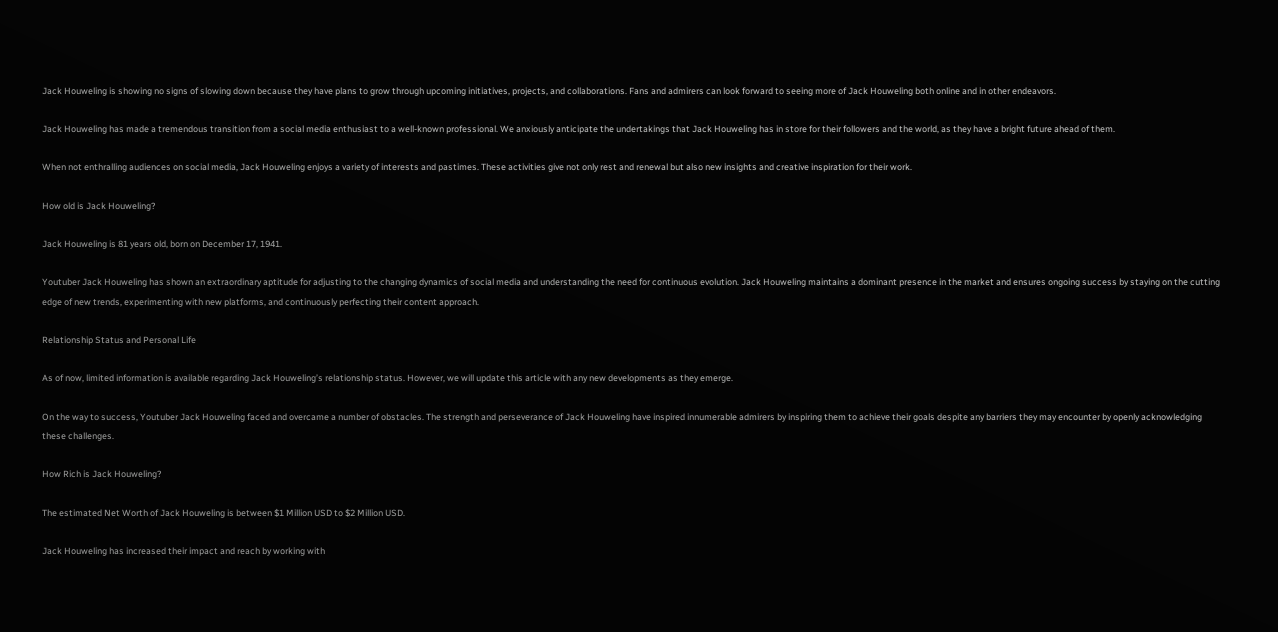Jack Houweling is showing no signs of slowing down because they have plans to grow through upcoming initiatives, projects, and collaborations. Fans and admirers can look forward to seeing more of Jack Houweling both online and in other endeavors.

Jack Houweling has made a tremendous transition from a social media enthusiast to a well-known professional. We anxiously anticipate the undertakings that Jack Houweling has in store for their followers and the world, as they have a bright future ahead of them.

When not enthralling audiences on social media, Jack Houweling enjoys a variety of interests and pastimes. These activities give not only rest and renewal but also new insights and creative inspiration for their work.

How old is Jack Houweling?

Jack Houweling is 81 years old, born on December 17, 1941.

Youtuber Jack Houweling has shown an extraordinary aptitude for adjusting to the changing dynamics of social media and understanding the need for continuous evolution. Jack Houweling maintains a dominant presence in the market and ensures ongoing success by staying on the cutting edge of new trends, experimenting with new platforms, and continuously perfecting their content approach.

Relationship Status and Personal Life

As of now, limited information is available regarding Jack Houweling’s relationship status. However, we will update this article with any new developments as they emerge.

On the way to success, Youtuber Jack Houweling faced and overcame a number of obstacles. The strength and perseverance of Jack Houweling have inspired innumerable admirers by inspiring them to achieve their goals despite any barriers they may encounter by openly acknowledging these challenges.

How Rich is Jack Houweling?

The estimated Net Worth of Jack Houweling is between $1 Million USD to $2 Million USD.

Jack Houweling has increased their impact and reach by working with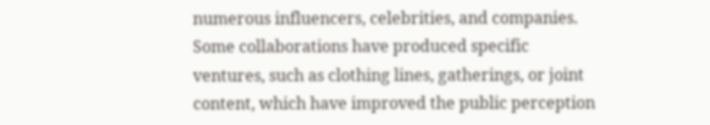numerous influencers, celebrities, and companies. Some collaborations have produced specific ventures, such as clothing lines, gatherings, or joint content, which have improved the public perception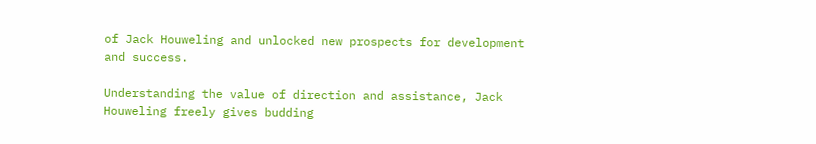of Jack Houweling and unlocked new prospects for development and success.

Understanding the value of direction and assistance, Jack Houweling freely gives budding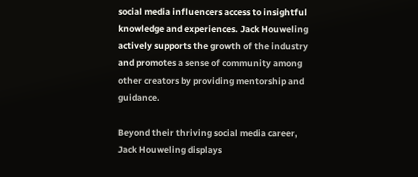social media influencers access to insightful knowledge and experiences. Jack Houweling actively supports the growth of the industry and promotes a sense of community among other creators by providing mentorship and guidance.

Beyond their thriving social media career, Jack Houweling displays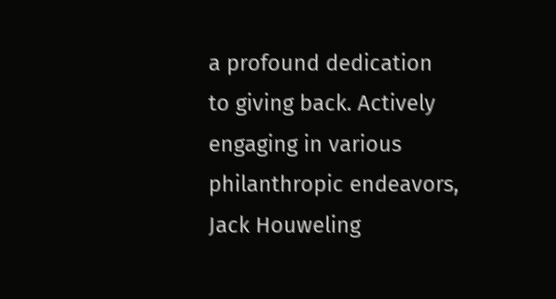a profound dedication to giving back. Actively engaging in various philanthropic endeavors, Jack Houweling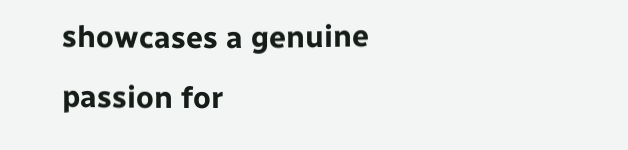showcases a genuine passion for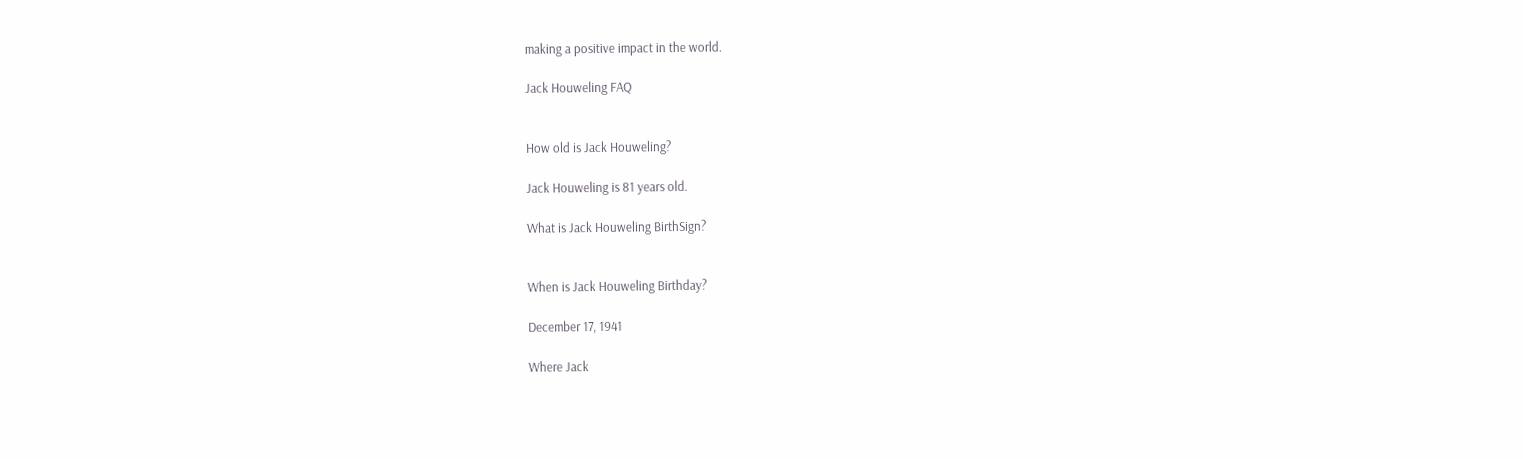making a positive impact in the world.

Jack Houweling FAQ


How old is Jack Houweling?

Jack Houweling is 81 years old.

What is Jack Houweling BirthSign?


When is Jack Houweling Birthday?

December 17, 1941

Where Jack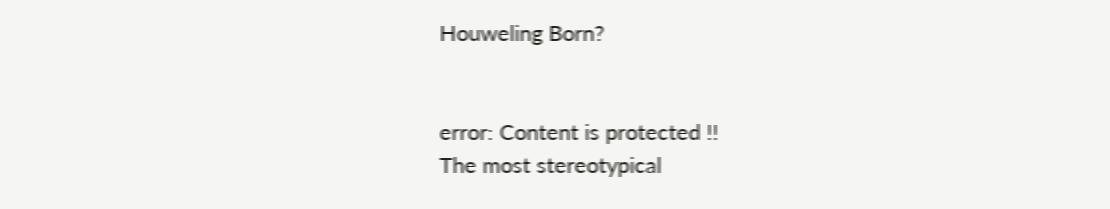Houweling Born?


error: Content is protected !!
The most stereotypical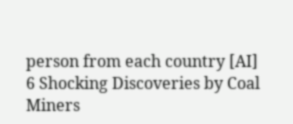person from each country [AI] 6 Shocking Discoveries by Coal Miners